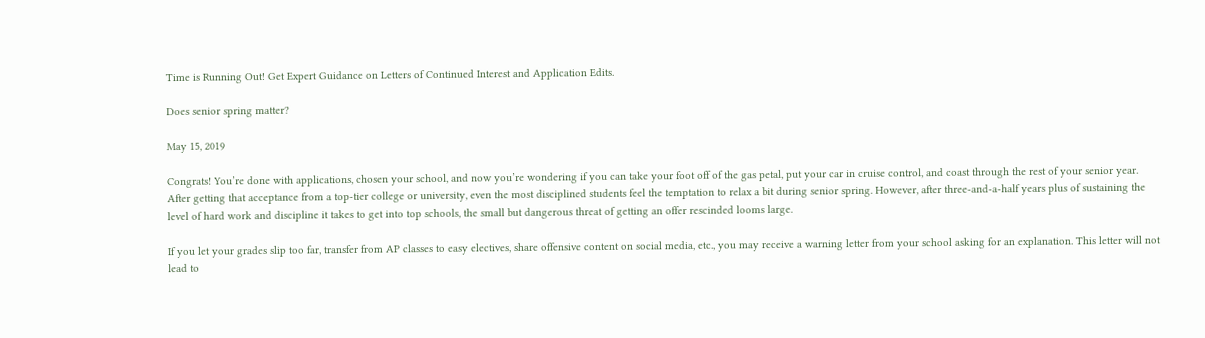Time is Running Out! Get Expert Guidance on Letters of Continued Interest and Application Edits.

Does senior spring matter?

May 15, 2019

Congrats! You’re done with applications, chosen your school, and now you’re wondering if you can take your foot off of the gas petal, put your car in cruise control, and coast through the rest of your senior year. After getting that acceptance from a top-tier college or university, even the most disciplined students feel the temptation to relax a bit during senior spring. However, after three-and-a-half years plus of sustaining the level of hard work and discipline it takes to get into top schools, the small but dangerous threat of getting an offer rescinded looms large.

If you let your grades slip too far, transfer from AP classes to easy electives, share offensive content on social media, etc., you may receive a warning letter from your school asking for an explanation. This letter will not lead to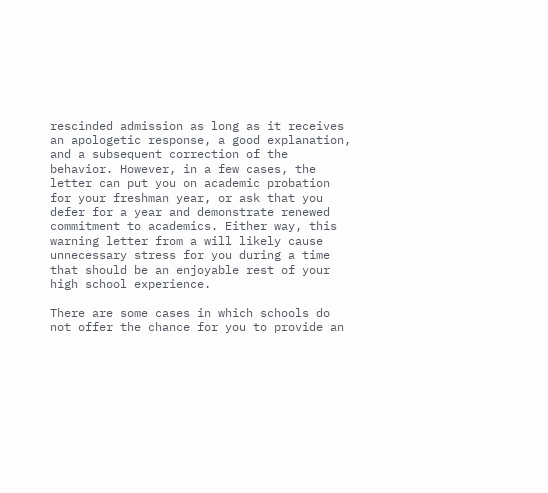rescinded admission as long as it receives an apologetic response, a good explanation, and a subsequent correction of the behavior. However, in a few cases, the letter can put you on academic probation for your freshman year, or ask that you defer for a year and demonstrate renewed commitment to academics. Either way, this warning letter from a will likely cause unnecessary stress for you during a time that should be an enjoyable rest of your high school experience.

There are some cases in which schools do not offer the chance for you to provide an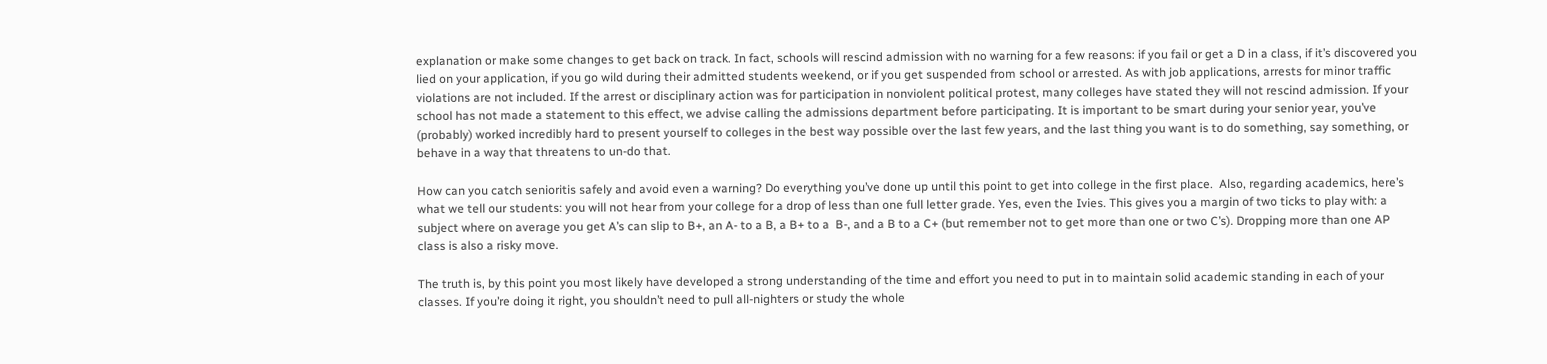explanation or make some changes to get back on track. In fact, schools will rescind admission with no warning for a few reasons: if you fail or get a D in a class, if it’s discovered you lied on your application, if you go wild during their admitted students weekend, or if you get suspended from school or arrested. As with job applications, arrests for minor traffic violations are not included. If the arrest or disciplinary action was for participation in nonviolent political protest, many colleges have stated they will not rescind admission. If your school has not made a statement to this effect, we advise calling the admissions department before participating. It is important to be smart during your senior year, you’ve (probably) worked incredibly hard to present yourself to colleges in the best way possible over the last few years, and the last thing you want is to do something, say something, or behave in a way that threatens to un-do that.

How can you catch senioritis safely and avoid even a warning? Do everything you’ve done up until this point to get into college in the first place.  Also, regarding academics, here’s what we tell our students: you will not hear from your college for a drop of less than one full letter grade. Yes, even the Ivies. This gives you a margin of two ticks to play with: a subject where on average you get A’s can slip to B+, an A- to a B, a B+ to a  B-, and a B to a C+ (but remember not to get more than one or two C’s). Dropping more than one AP class is also a risky move.

The truth is, by this point you most likely have developed a strong understanding of the time and effort you need to put in to maintain solid academic standing in each of your classes. If you’re doing it right, you shouldn’t need to pull all-nighters or study the whole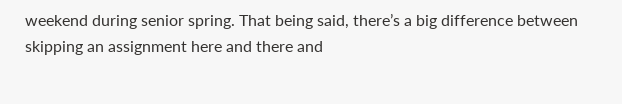weekend during senior spring. That being said, there’s a big difference between skipping an assignment here and there and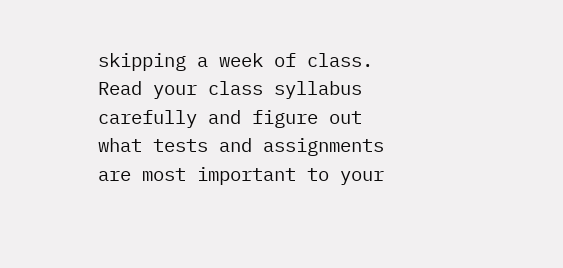skipping a week of class. Read your class syllabus carefully and figure out what tests and assignments are most important to your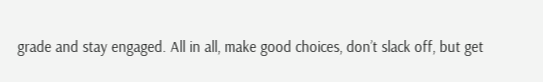grade and stay engaged. All in all, make good choices, don’t slack off, but get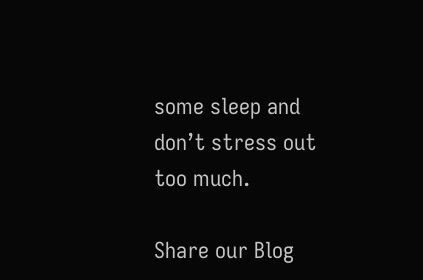some sleep and don’t stress out too much.

Share our Blog